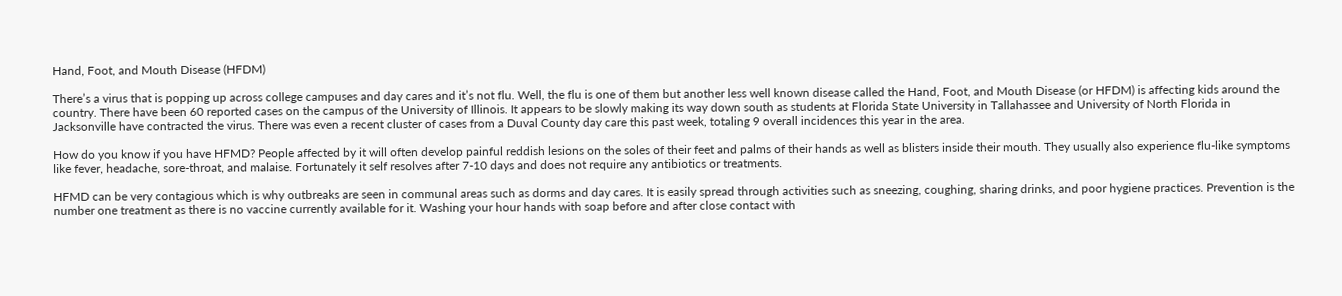Hand, Foot, and Mouth Disease (HFDM)

There’s a virus that is popping up across college campuses and day cares and it’s not flu. Well, the flu is one of them but another less well known disease called the Hand, Foot, and Mouth Disease (or HFDM) is affecting kids around the country. There have been 60 reported cases on the campus of the University of Illinois. It appears to be slowly making its way down south as students at Florida State University in Tallahassee and University of North Florida in Jacksonville have contracted the virus. There was even a recent cluster of cases from a Duval County day care this past week, totaling 9 overall incidences this year in the area.

How do you know if you have HFMD? People affected by it will often develop painful reddish lesions on the soles of their feet and palms of their hands as well as blisters inside their mouth. They usually also experience flu-like symptoms like fever, headache, sore-throat, and malaise. Fortunately it self resolves after 7-10 days and does not require any antibiotics or treatments.

HFMD can be very contagious which is why outbreaks are seen in communal areas such as dorms and day cares. It is easily spread through activities such as sneezing, coughing, sharing drinks, and poor hygiene practices. Prevention is the number one treatment as there is no vaccine currently available for it. Washing your hour hands with soap before and after close contact with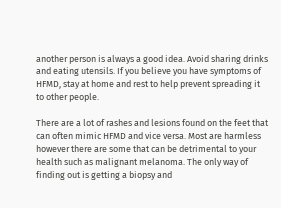another person is always a good idea. Avoid sharing drinks and eating utensils. If you believe you have symptoms of HFMD, stay at home and rest to help prevent spreading it to other people.

There are a lot of rashes and lesions found on the feet that can often mimic HFMD and vice versa. Most are harmless however there are some that can be detrimental to your health such as malignant melanoma. The only way of finding out is getting a biopsy and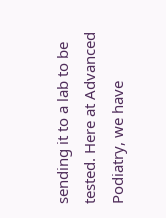sending it to a lab to be tested. Here at Advanced Podiatry, we have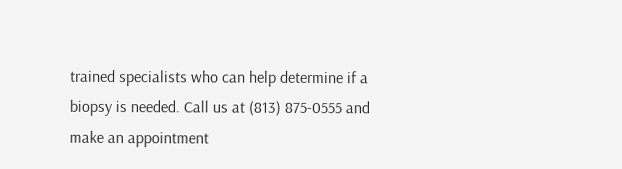trained specialists who can help determine if a biopsy is needed. Call us at (813) 875-0555 and make an appointment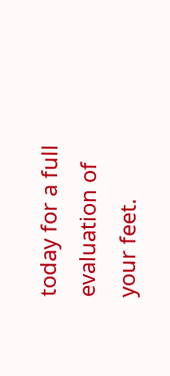today for a full evaluation of your feet.